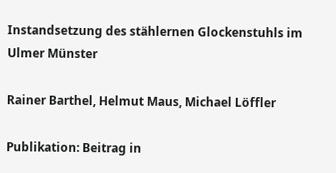Instandsetzung des stählernen Glockenstuhls im Ulmer Münster

Rainer Barthel, Helmut Maus, Michael Löffler

Publikation: Beitrag in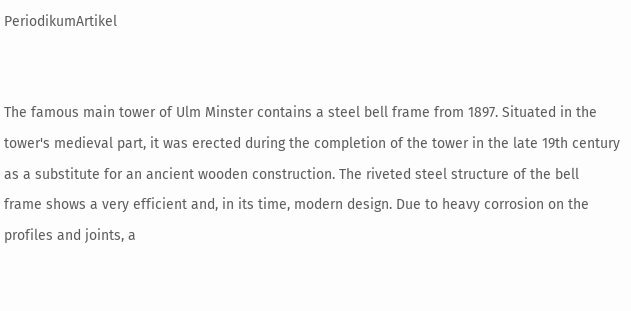PeriodikumArtikel


The famous main tower of Ulm Minster contains a steel bell frame from 1897. Situated in the tower's medieval part, it was erected during the completion of the tower in the late 19th century as a substitute for an ancient wooden construction. The riveted steel structure of the bell frame shows a very efficient and, in its time, modern design. Due to heavy corrosion on the profiles and joints, a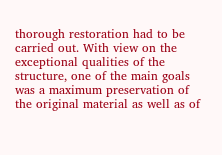thorough restoration had to be carried out. With view on the exceptional qualities of the structure, one of the main goals was a maximum preservation of the original material as well as of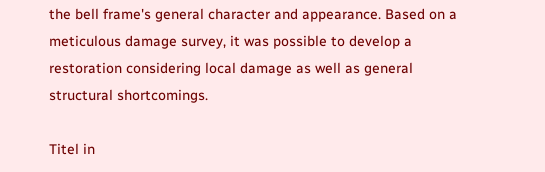the bell frame's general character and appearance. Based on a meticulous damage survey, it was possible to develop a restoration considering local damage as well as general structural shortcomings.

Titel in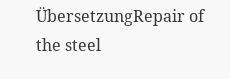ÜbersetzungRepair of the steel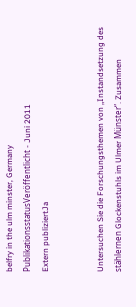belfry in the ulm minster, Germany
PublikationsstatusVeröffentlicht - Juni 2011
Extern publiziertJa


Untersuchen Sie die Forschungsthemen von „Instandsetzung des stählernen Glockenstuhls im Ulmer Münster“. Zusammen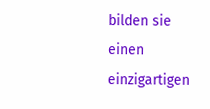bilden sie einen einzigartigen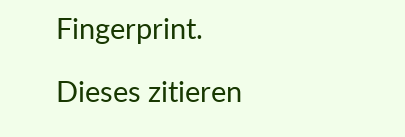Fingerprint.

Dieses zitieren